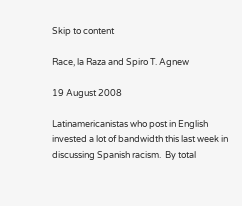Skip to content

Race, la Raza and Spiro T. Agnew

19 August 2008

Latinamericanistas who post in English invested a lot of bandwidth this last week in discussing Spanish racism.  By total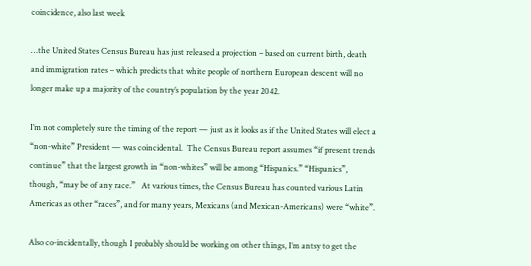coincidence, also last week

…the United States Census Bureau has just released a projection – based on current birth, death and immigration rates – which predicts that white people of northern European descent will no longer make up a majority of the country’s population by the year 2042.

I’m not completely sure the timing of the report — just as it looks as if the United States will elect a “non-white” President — was coincidental.  The Census Bureau report assumes “if present trends continue” that the largest growth in “non-whites” will be among “Hispanics.” “Hispanics”, though, “may be of any race.”   At various times, the Census Bureau has counted various Latin Americas as other “races”, and for many years, Mexicans (and Mexican-Americans) were “white”.

Also co-incidentally, though I probably should be working on other things, I’m antsy to get the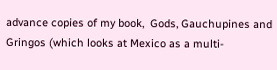advance copies of my book,  Gods, Gauchupines and Gringos (which looks at Mexico as a multi-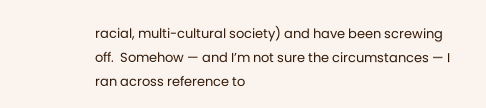racial, multi-cultural society) and have been screwing off.  Somehow — and I’m not sure the circumstances — I ran across reference to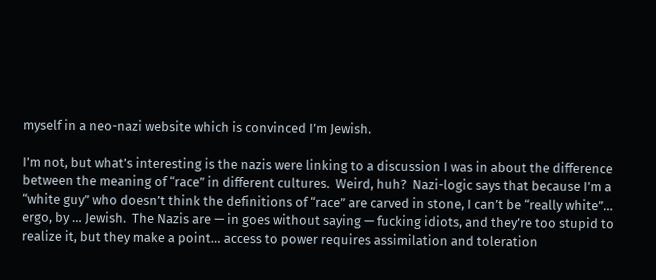myself in a neo-nazi website which is convinced I’m Jewish.

I’m not, but what’s interesting is the nazis were linking to a discussion I was in about the difference between the meaning of “race” in different cultures.  Weird, huh?  Nazi-logic says that because I’m a “white guy” who doesn’t think the definitions of “race” are carved in stone, I can’t be “really white”… ergo, by … Jewish.  The Nazis are — in goes without saying — fucking idiots, and they’re too stupid to realize it, but they make a point… access to power requires assimilation and toleration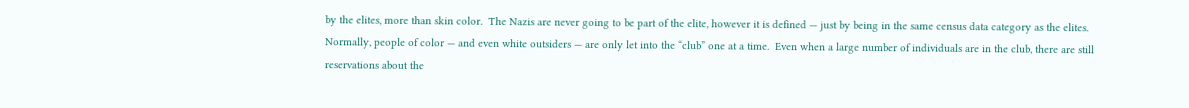by the elites, more than skin color.  The Nazis are never going to be part of the elite, however it is defined — just by being in the same census data category as the elites.  Normally, people of color — and even white outsiders — are only let into the “club” one at a time.  Even when a large number of individuals are in the club, there are still reservations about the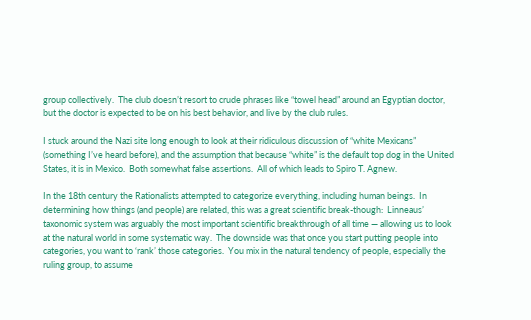group collectively.  The club doesn’t resort to crude phrases like “towel head” around an Egyptian doctor, but the doctor is expected to be on his best behavior, and live by the club rules.

I stuck around the Nazi site long enough to look at their ridiculous discussion of “white Mexicans” (something I’ve heard before), and the assumption that because “white” is the default top dog in the United States, it is in Mexico.  Both somewhat false assertions.  All of which leads to Spiro T. Agnew.

In the 18th century the Rationalists attempted to categorize everything, including human beings.  In determining how things (and people) are related, this was a great scientific break-though:  Linneaus’ taxonomic system was arguably the most important scientific breakthrough of all time — allowing us to look at the natural world in some systematic way.  The downside was that once you start putting people into categories, you want to ‘rank’ those categories.  You mix in the natural tendency of people, especially the ruling group, to assume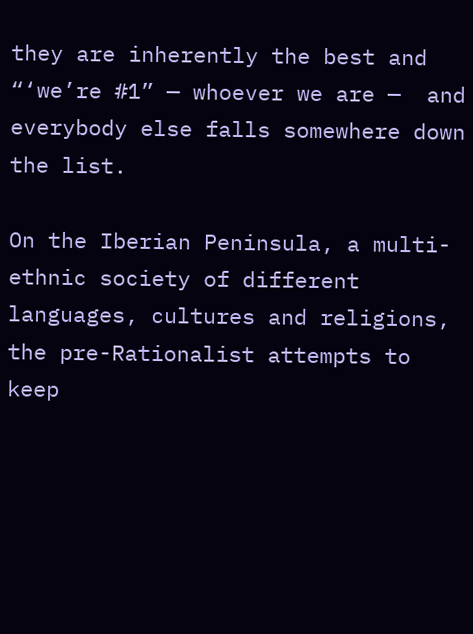they are inherently the best and “‘we’re #1” — whoever we are —  and everybody else falls somewhere down the list.

On the Iberian Peninsula, a multi-ethnic society of different languages, cultures and religions, the pre-Rationalist attempts to keep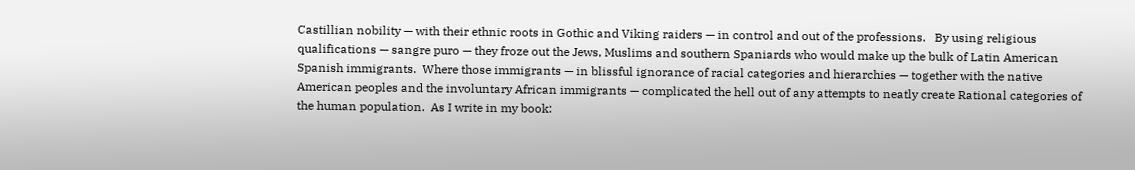Castillian nobility — with their ethnic roots in Gothic and Viking raiders — in control and out of the professions.   By using religious qualifications — sangre puro — they froze out the Jews, Muslims and southern Spaniards who would make up the bulk of Latin American Spanish immigrants.  Where those immigrants — in blissful ignorance of racial categories and hierarchies — together with the native American peoples and the involuntary African immigrants — complicated the hell out of any attempts to neatly create Rational categories of the human population.  As I write in my book: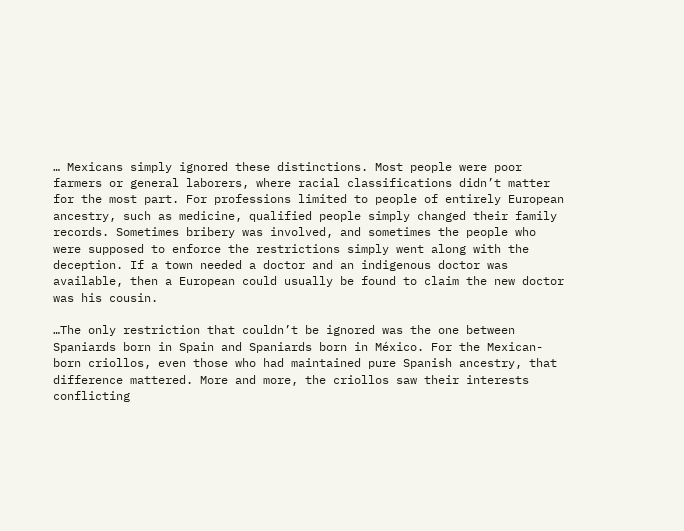… Mexicans simply ignored these distinctions. Most people were poor farmers or general laborers, where racial classifications didn’t matter for the most part. For professions limited to people of entirely European ancestry, such as medicine, qualified people simply changed their family records. Sometimes bribery was involved, and sometimes the people who were supposed to enforce the restrictions simply went along with the deception. If a town needed a doctor and an indigenous doctor was available, then a European could usually be found to claim the new doctor was his cousin.

…The only restriction that couldn’t be ignored was the one between Spaniards born in Spain and Spaniards born in México. For the Mexican-born criollos, even those who had maintained pure Spanish ancestry, that difference mattered. More and more, the criollos saw their interests conflicting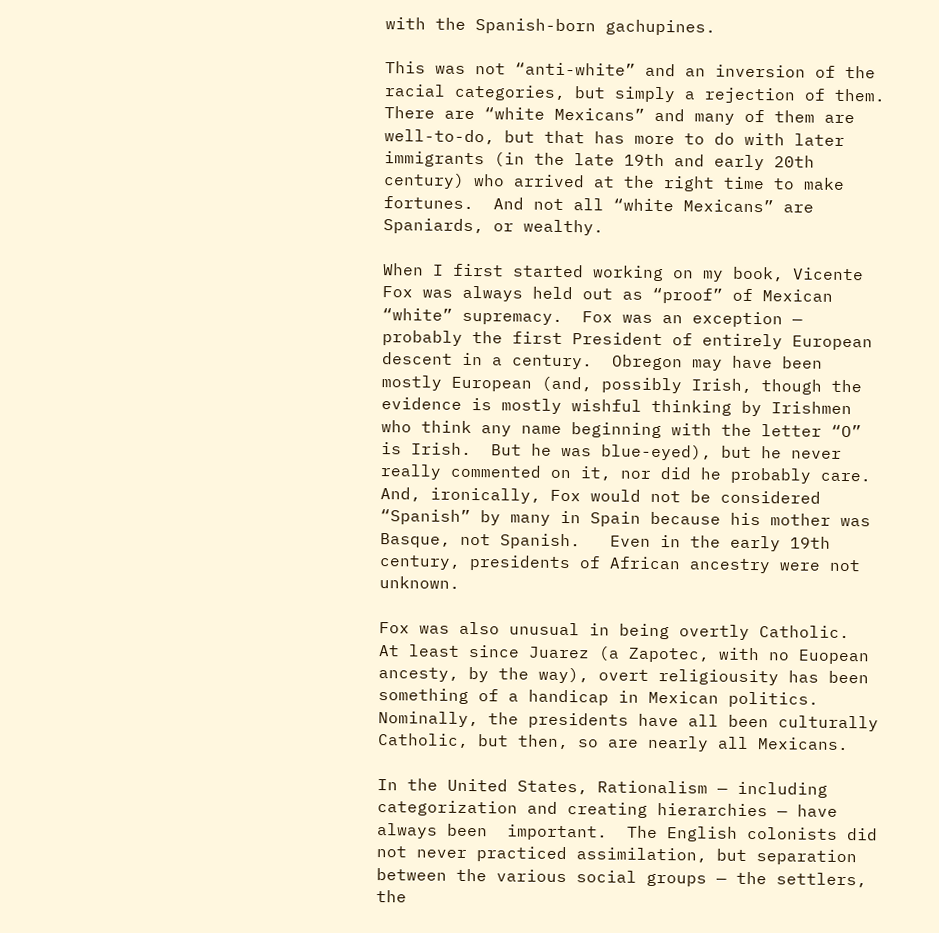with the Spanish-born gachupines.

This was not “anti-white” and an inversion of the racial categories, but simply a rejection of them.  There are “white Mexicans” and many of them are well-to-do, but that has more to do with later immigrants (in the late 19th and early 20th century) who arrived at the right time to make fortunes.  And not all “white Mexicans” are Spaniards, or wealthy.

When I first started working on my book, Vicente Fox was always held out as “proof” of Mexican “white” supremacy.  Fox was an exception — probably the first President of entirely European descent in a century.  Obregon may have been mostly European (and, possibly Irish, though the evidence is mostly wishful thinking by Irishmen who think any name beginning with the letter “O” is Irish.  But he was blue-eyed), but he never really commented on it, nor did he probably care.  And, ironically, Fox would not be considered “Spanish” by many in Spain because his mother was Basque, not Spanish.   Even in the early 19th century, presidents of African ancestry were not unknown.

Fox was also unusual in being overtly Catholic.  At least since Juarez (a Zapotec, with no Euopean ancesty, by the way), overt religiousity has been something of a handicap in Mexican politics.  Nominally, the presidents have all been culturally Catholic, but then, so are nearly all Mexicans.

In the United States, Rationalism — including categorization and creating hierarchies — have always been  important.  The English colonists did not never practiced assimilation, but separation between the various social groups — the settlers, the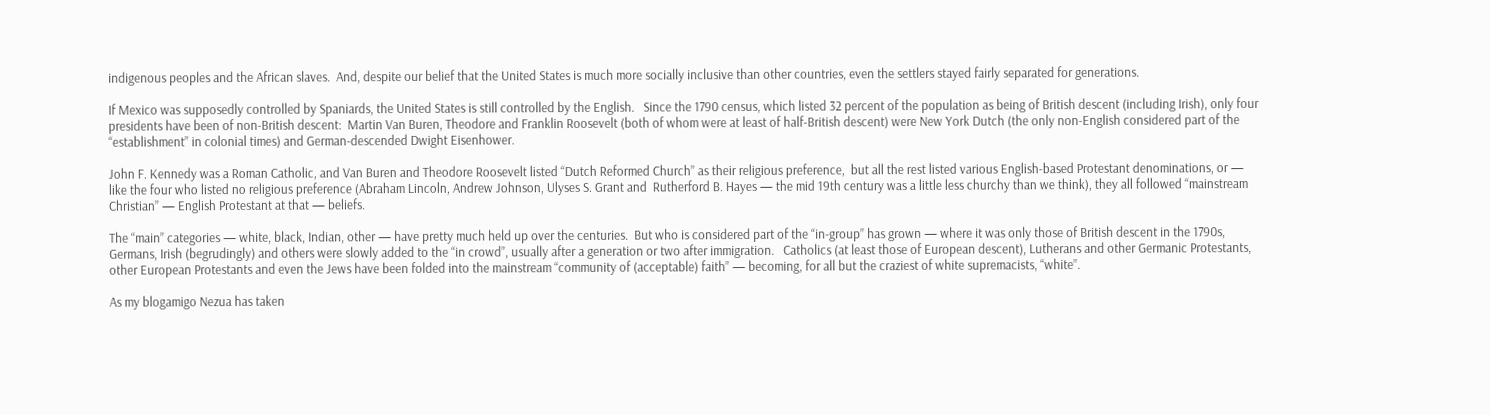indigenous peoples and the African slaves.  And, despite our belief that the United States is much more socially inclusive than other countries, even the settlers stayed fairly separated for generations.

If Mexico was supposedly controlled by Spaniards, the United States is still controlled by the English.   Since the 1790 census, which listed 32 percent of the population as being of British descent (including Irish), only four presidents have been of non-British descent:  Martin Van Buren, Theodore and Franklin Roosevelt (both of whom were at least of half-British descent) were New York Dutch (the only non-English considered part of the “establishment” in colonial times) and German-descended Dwight Eisenhower.

John F. Kennedy was a Roman Catholic, and Van Buren and Theodore Roosevelt listed “Dutch Reformed Church” as their religious preference,  but all the rest listed various English-based Protestant denominations, or — like the four who listed no religious preference (Abraham Lincoln, Andrew Johnson, Ulyses S. Grant and  Rutherford B. Hayes — the mid 19th century was a little less churchy than we think), they all followed “mainstream Christian” — English Protestant at that — beliefs.

The “main” categories — white, black, Indian, other — have pretty much held up over the centuries.  But who is considered part of the “in-group” has grown — where it was only those of British descent in the 1790s, Germans, Irish (begrudingly) and others were slowly added to the “in crowd”, usually after a generation or two after immigration.   Catholics (at least those of European descent), Lutherans and other Germanic Protestants, other European Protestants and even the Jews have been folded into the mainstream “community of (acceptable) faith” — becoming, for all but the craziest of white supremacists, “white”.

As my blogamigo Nezua has taken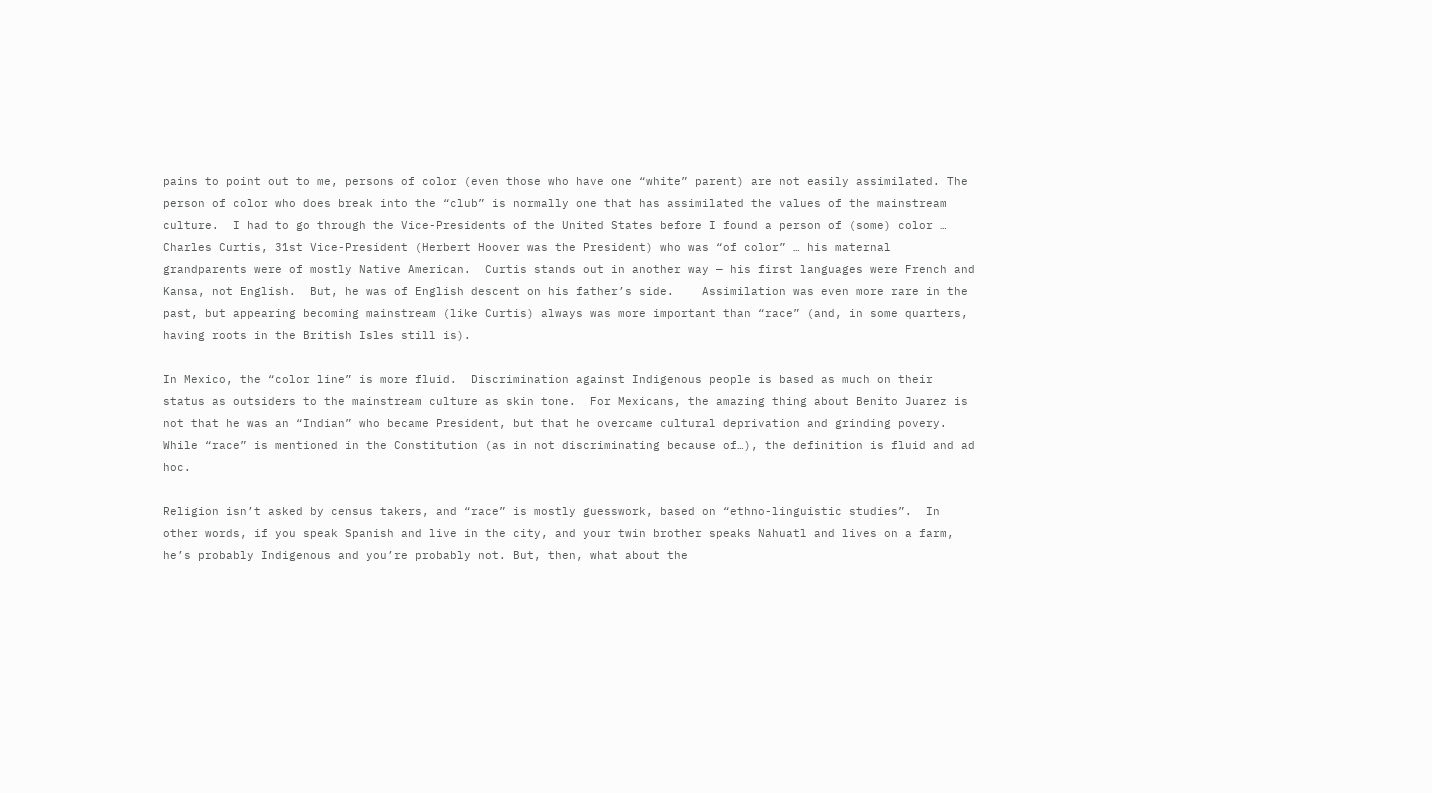pains to point out to me, persons of color (even those who have one “white” parent) are not easily assimilated. The person of color who does break into the “club” is normally one that has assimilated the values of the mainstream culture.  I had to go through the Vice-Presidents of the United States before I found a person of (some) color … Charles Curtis, 31st Vice-President (Herbert Hoover was the President) who was “of color” … his maternal grandparents were of mostly Native American.  Curtis stands out in another way — his first languages were French and Kansa, not English.  But, he was of English descent on his father’s side.    Assimilation was even more rare in the past, but appearing becoming mainstream (like Curtis) always was more important than “race” (and, in some quarters, having roots in the British Isles still is).

In Mexico, the “color line” is more fluid.  Discrimination against Indigenous people is based as much on their status as outsiders to the mainstream culture as skin tone.  For Mexicans, the amazing thing about Benito Juarez is not that he was an “Indian” who became President, but that he overcame cultural deprivation and grinding povery.  While “race” is mentioned in the Constitution (as in not discriminating because of…), the definition is fluid and ad hoc.

Religion isn’t asked by census takers, and “race” is mostly guesswork, based on “ethno-linguistic studies”.  In other words, if you speak Spanish and live in the city, and your twin brother speaks Nahuatl and lives on a farm, he’s probably Indigenous and you’re probably not. But, then, what about the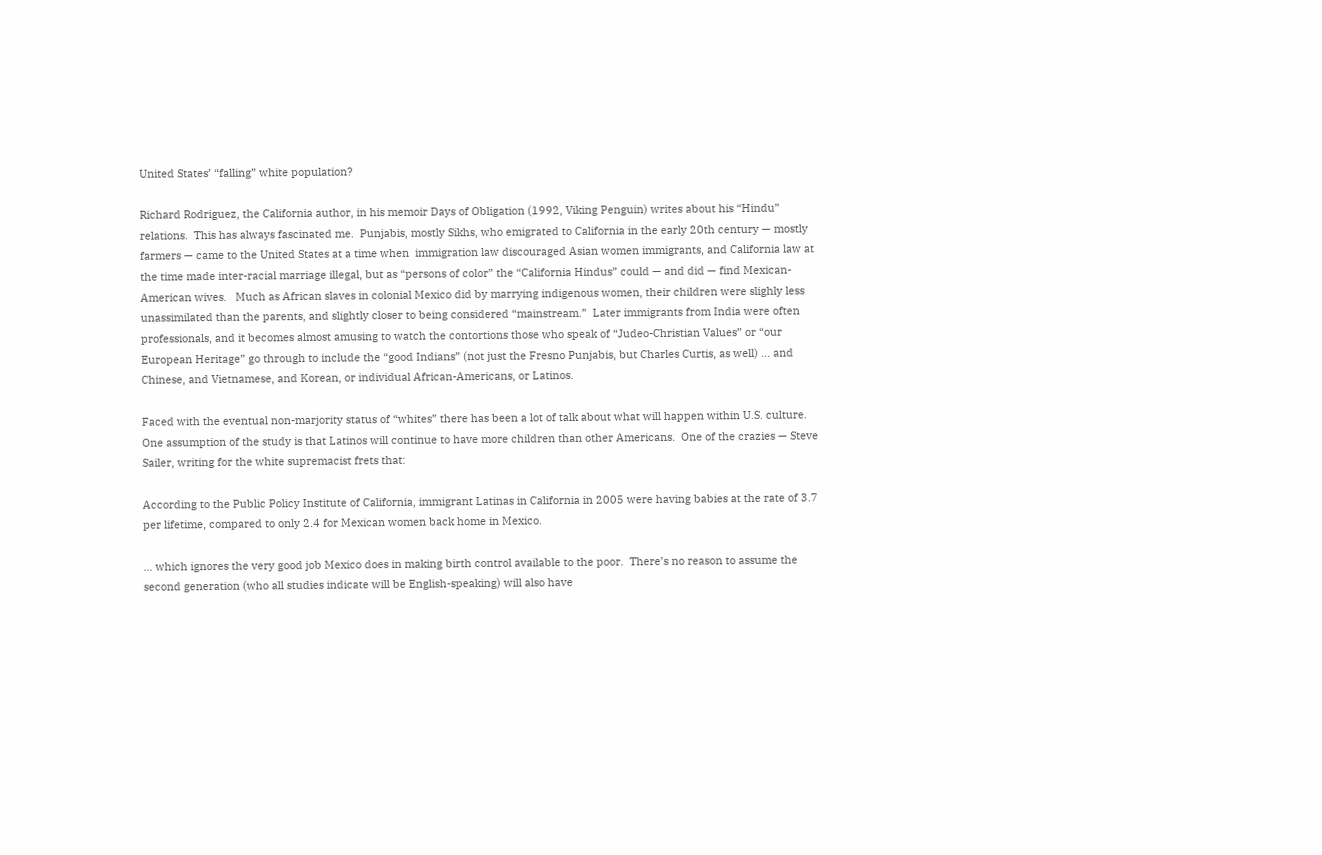United States’ “falling” white population?

Richard Rodriguez, the California author, in his memoir Days of Obligation (1992, Viking Penguin) writes about his “Hindu” relations.  This has always fascinated me.  Punjabis, mostly Sikhs, who emigrated to California in the early 20th century — mostly farmers — came to the United States at a time when  immigration law discouraged Asian women immigrants, and California law at the time made inter-racial marriage illegal, but as “persons of color” the “California Hindus” could — and did — find Mexican-American wives.   Much as African slaves in colonial Mexico did by marrying indigenous women, their children were slighly less unassimilated than the parents, and slightly closer to being considered “mainstream.”  Later immigrants from India were often professionals, and it becomes almost amusing to watch the contortions those who speak of “Judeo-Christian Values” or “our European Heritage” go through to include the “good Indians” (not just the Fresno Punjabis, but Charles Curtis, as well) … and Chinese, and Vietnamese, and Korean, or individual African-Americans, or Latinos.

Faced with the eventual non-marjority status of “whites” there has been a lot of talk about what will happen within U.S. culture.  One assumption of the study is that Latinos will continue to have more children than other Americans.  One of the crazies — Steve Sailer, writing for the white supremacist frets that:

According to the Public Policy Institute of California, immigrant Latinas in California in 2005 were having babies at the rate of 3.7 per lifetime, compared to only 2.4 for Mexican women back home in Mexico.

… which ignores the very good job Mexico does in making birth control available to the poor.  There’s no reason to assume the second generation (who all studies indicate will be English-speaking) will also have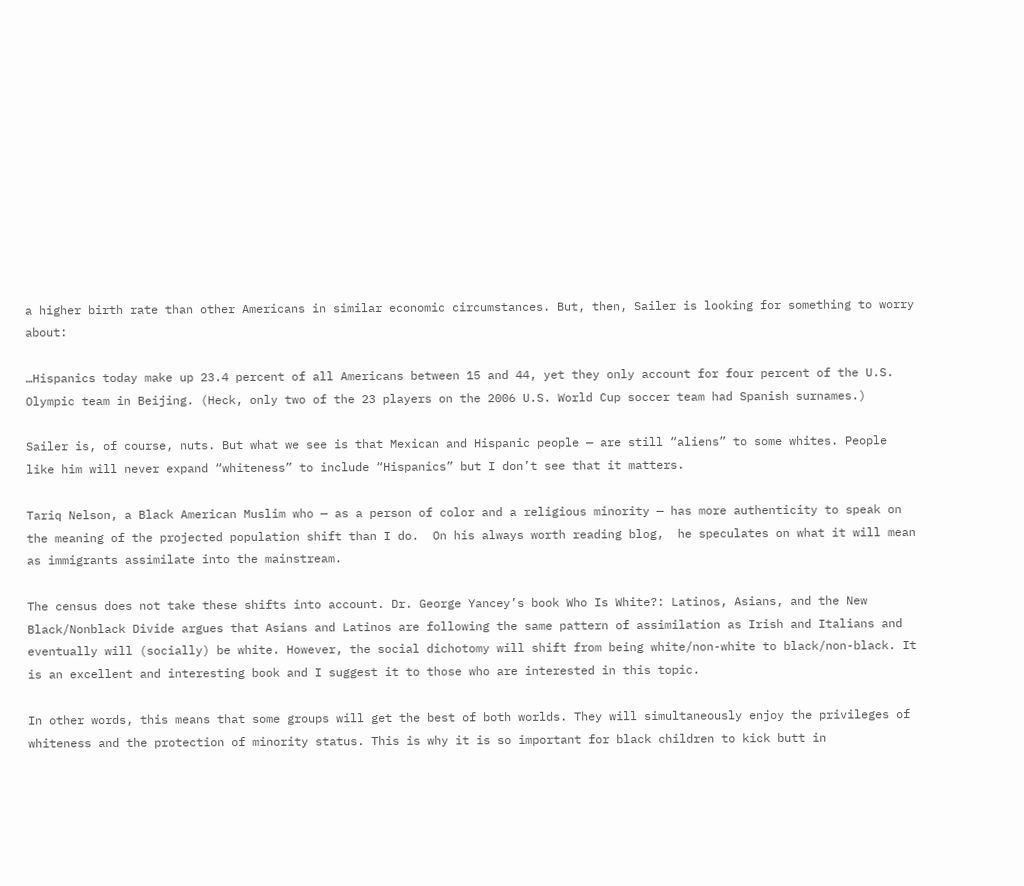a higher birth rate than other Americans in similar economic circumstances. But, then, Sailer is looking for something to worry about:

…Hispanics today make up 23.4 percent of all Americans between 15 and 44, yet they only account for four percent of the U.S. Olympic team in Beijing. (Heck, only two of the 23 players on the 2006 U.S. World Cup soccer team had Spanish surnames.)

Sailer is, of course, nuts. But what we see is that Mexican and Hispanic people — are still “aliens” to some whites. People like him will never expand “whiteness” to include “Hispanics” but I don’t see that it matters.

Tariq Nelson, a Black American Muslim who — as a person of color and a religious minority — has more authenticity to speak on the meaning of the projected population shift than I do.  On his always worth reading blog,  he speculates on what it will mean as immigrants assimilate into the mainstream.

The census does not take these shifts into account. Dr. George Yancey’s book Who Is White?: Latinos, Asians, and the New Black/Nonblack Divide argues that Asians and Latinos are following the same pattern of assimilation as Irish and Italians and eventually will (socially) be white. However, the social dichotomy will shift from being white/non-white to black/non-black. It is an excellent and interesting book and I suggest it to those who are interested in this topic.

In other words, this means that some groups will get the best of both worlds. They will simultaneously enjoy the privileges of whiteness and the protection of minority status. This is why it is so important for black children to kick butt in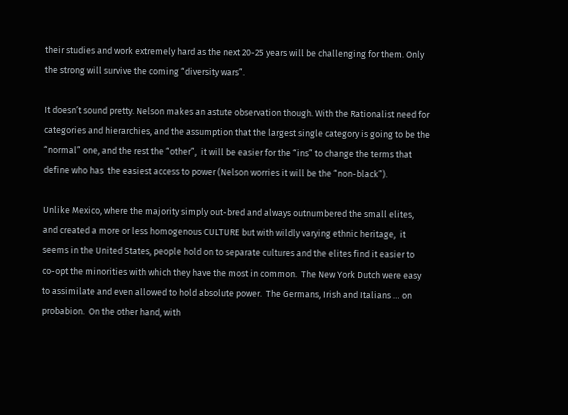their studies and work extremely hard as the next 20-25 years will be challenging for them. Only the strong will survive the coming “diversity wars”.

It doesn’t sound pretty. Nelson makes an astute observation though. With the Rationalist need for categories and hierarchies, and the assumption that the largest single category is going to be the “normal” one, and the rest the “other”,  it will be easier for the “ins” to change the terms that define who has  the easiest access to power (Nelson worries it will be the “non-black”).

Unlike Mexico, where the majority simply out-bred and always outnumbered the small elites, and created a more or less homogenous CULTURE but with wildly varying ethnic heritage,  it seems in the United States, people hold on to separate cultures and the elites find it easier to co-opt the minorities with which they have the most in common.  The New York Dutch were easy to assimilate and even allowed to hold absolute power.  The Germans, Irish and Italians … on probabion.  On the other hand, with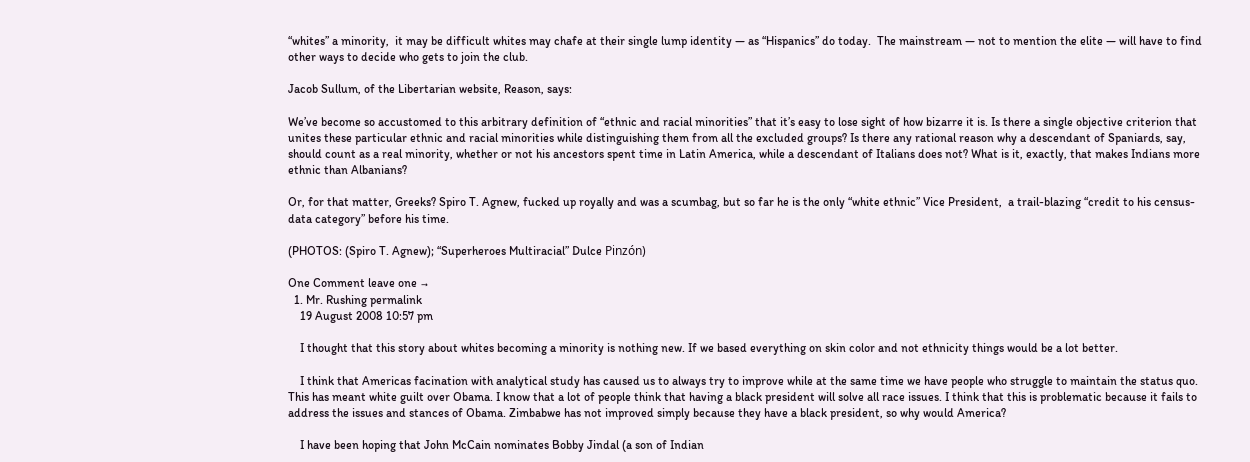“whites” a minority,  it may be difficult whites may chafe at their single lump identity — as “Hispanics” do today.  The mainstream — not to mention the elite — will have to find other ways to decide who gets to join the club.

Jacob Sullum, of the Libertarian website, Reason, says:

We’ve become so accustomed to this arbitrary definition of “ethnic and racial minorities” that it’s easy to lose sight of how bizarre it is. Is there a single objective criterion that unites these particular ethnic and racial minorities while distinguishing them from all the excluded groups? Is there any rational reason why a descendant of Spaniards, say, should count as a real minority, whether or not his ancestors spent time in Latin America, while a descendant of Italians does not? What is it, exactly, that makes Indians more ethnic than Albanians?

Or, for that matter, Greeks? Spiro T. Agnew, fucked up royally and was a scumbag, but so far he is the only “white ethnic” Vice President,  a trail-blazing “credit to his census-data category” before his time.

(PHOTOS: (Spiro T. Agnew); “Superheroes Multiracial” Dulce Pinzón)

One Comment leave one →
  1. Mr. Rushing permalink
    19 August 2008 10:57 pm

    I thought that this story about whites becoming a minority is nothing new. If we based everything on skin color and not ethnicity things would be a lot better.

    I think that Americas facination with analytical study has caused us to always try to improve while at the same time we have people who struggle to maintain the status quo. This has meant white guilt over Obama. I know that a lot of people think that having a black president will solve all race issues. I think that this is problematic because it fails to address the issues and stances of Obama. Zimbabwe has not improved simply because they have a black president, so why would America?

    I have been hoping that John McCain nominates Bobby Jindal (a son of Indian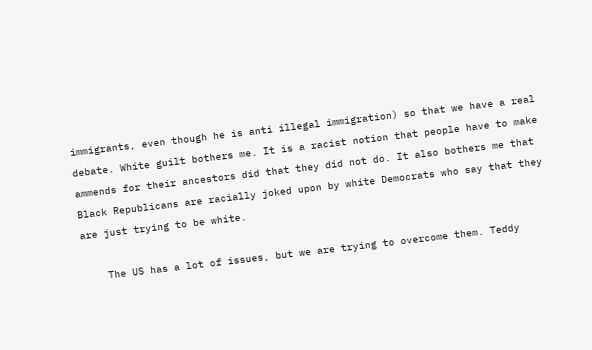immigrants, even though he is anti illegal immigration) so that we have a real debate. White guilt bothers me. It is a racist notion that people have to make ammends for their ancestors did that they did not do. It also bothers me that Black Republicans are racially joked upon by white Democrats who say that they are just trying to be white.

    The US has a lot of issues, but we are trying to overcome them. Teddy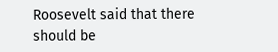Roosevelt said that there should be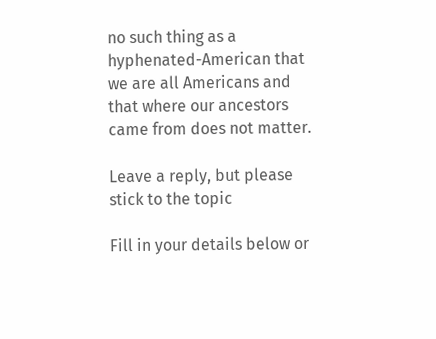no such thing as a hyphenated-American that we are all Americans and that where our ancestors came from does not matter.

Leave a reply, but please stick to the topic

Fill in your details below or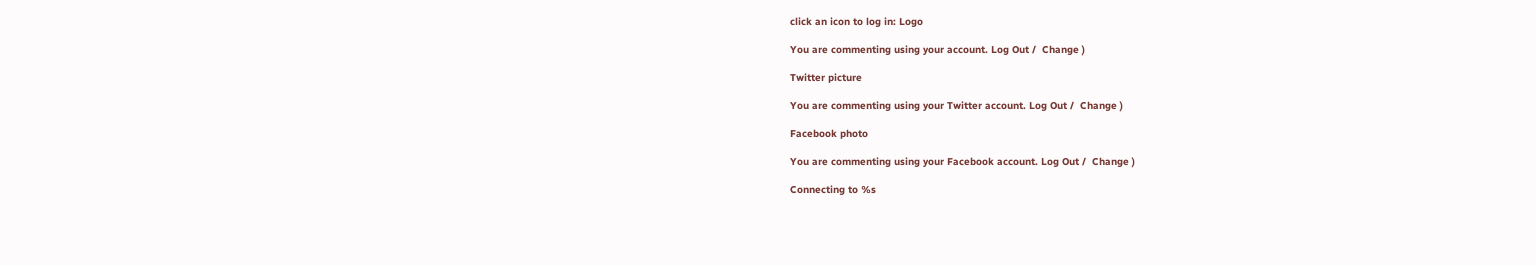click an icon to log in: Logo

You are commenting using your account. Log Out /  Change )

Twitter picture

You are commenting using your Twitter account. Log Out /  Change )

Facebook photo

You are commenting using your Facebook account. Log Out /  Change )

Connecting to %s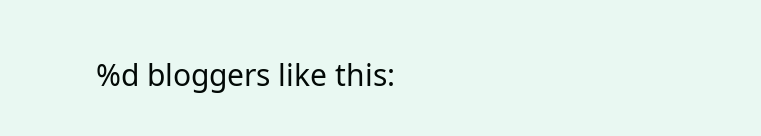%d bloggers like this: